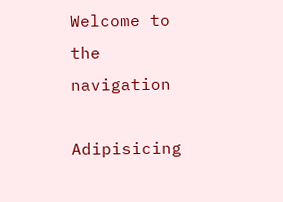Welcome to the navigation

Adipisicing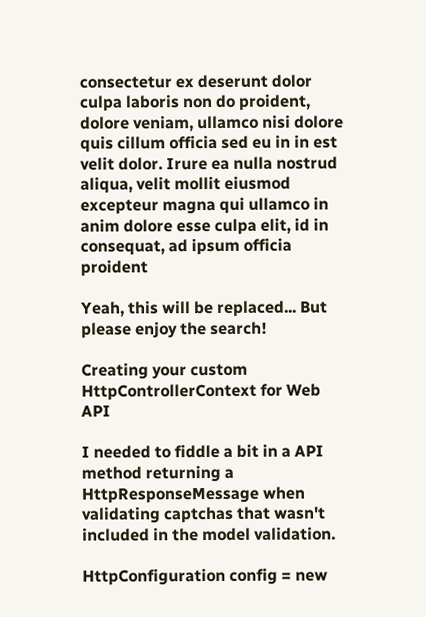consectetur ex deserunt dolor culpa laboris non do proident, dolore veniam, ullamco nisi dolore quis cillum officia sed eu in in est velit dolor. Irure ea nulla nostrud aliqua, velit mollit eiusmod excepteur magna qui ullamco in anim dolore esse culpa elit, id in consequat, ad ipsum officia proident

Yeah, this will be replaced... But please enjoy the search!

Creating your custom HttpControllerContext for Web API

I needed to fiddle a bit in a API method returning a HttpResponseMessage when validating captchas that wasn't included in the model validation.

HttpConfiguration config = new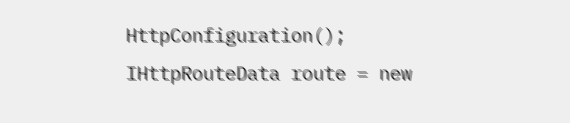HttpConfiguration();
IHttpRouteData route = new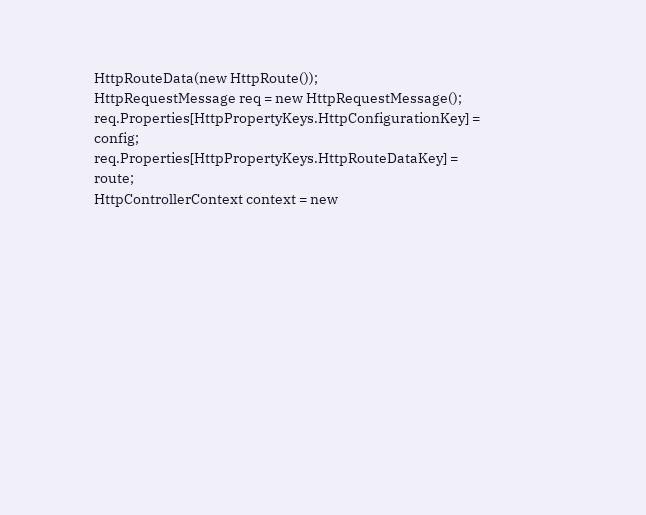HttpRouteData(new HttpRoute());
HttpRequestMessage req = new HttpRequestMessage();
req.Properties[HttpPropertyKeys.HttpConfigurationKey] = config;
req.Properties[HttpPropertyKeys.HttpRouteDataKey] = route;
HttpControllerContext context = new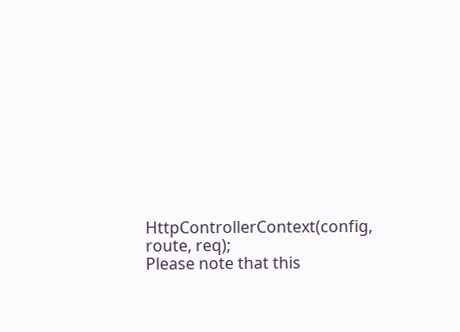HttpControllerContext(config, route, req);
Please note that this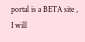portal is a BETA site , I will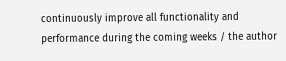continuously improve all functionality and performance during the coming weeks / the author